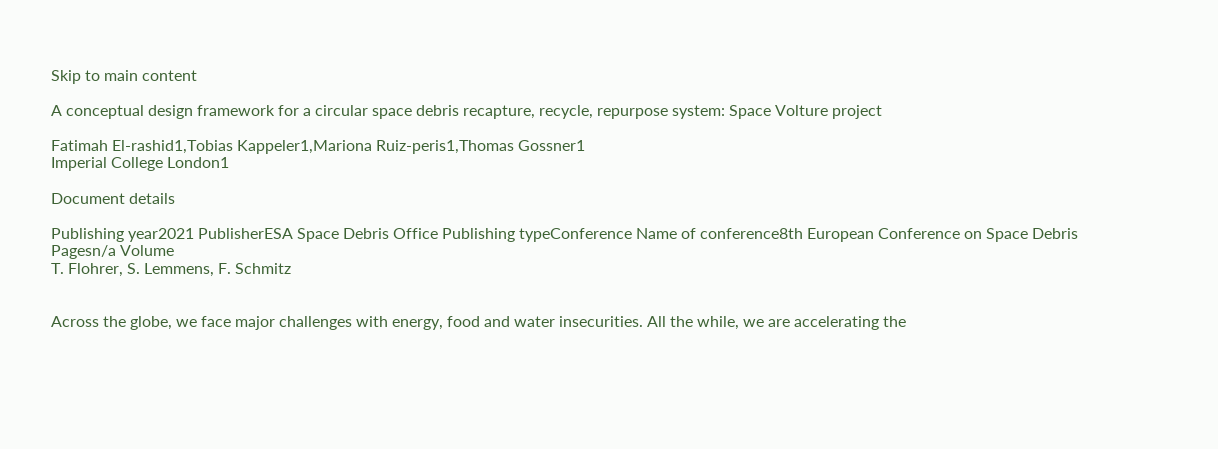Skip to main content

A conceptual design framework for a circular space debris recapture, recycle, repurpose system: Space Volture project

Fatimah El-rashid1,Tobias Kappeler1,Mariona Ruiz-peris1,Thomas Gossner1
Imperial College London1

Document details

Publishing year2021 PublisherESA Space Debris Office Publishing typeConference Name of conference8th European Conference on Space Debris
Pagesn/a Volume
T. Flohrer, S. Lemmens, F. Schmitz


Across the globe, we face major challenges with energy, food and water insecurities. All the while, we are accelerating the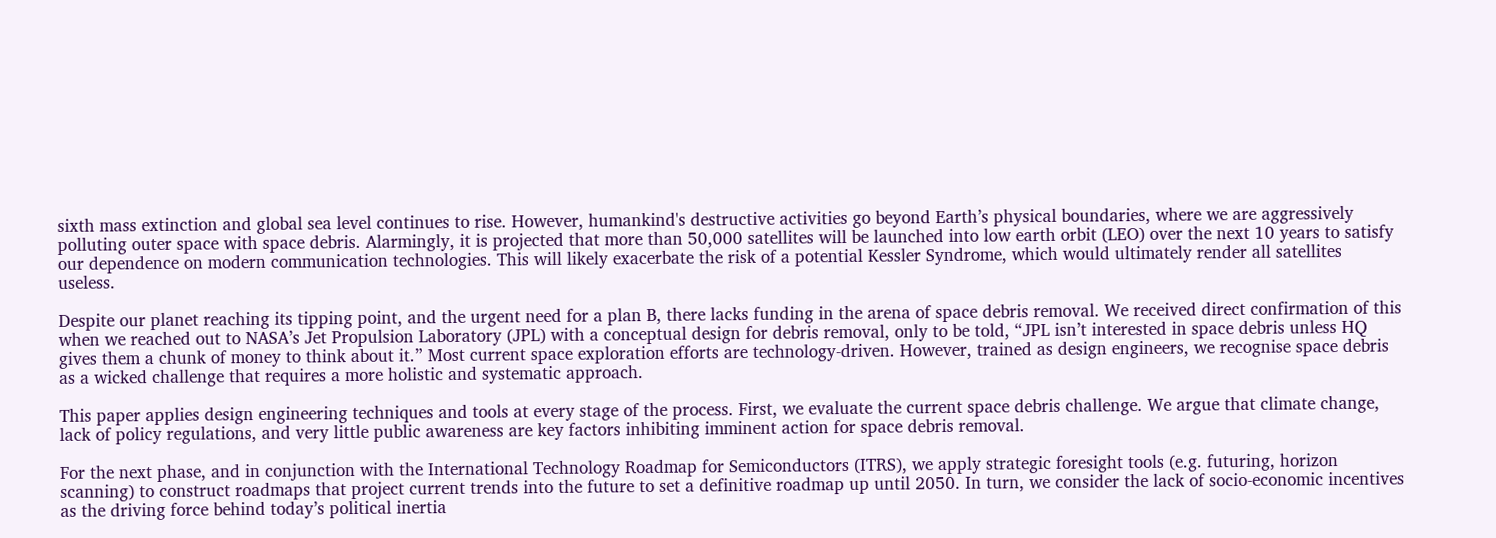sixth mass extinction and global sea level continues to rise. However, humankind's destructive activities go beyond Earth’s physical boundaries, where we are aggressively polluting outer space with space debris. Alarmingly, it is projected that more than 50,000 satellites will be launched into low earth orbit (LEO) over the next 10 years to satisfy our dependence on modern communication technologies. This will likely exacerbate the risk of a potential Kessler Syndrome, which would ultimately render all satellites useless.

Despite our planet reaching its tipping point, and the urgent need for a plan B, there lacks funding in the arena of space debris removal. We received direct confirmation of this when we reached out to NASA’s Jet Propulsion Laboratory (JPL) with a conceptual design for debris removal, only to be told, “JPL isn’t interested in space debris unless HQ gives them a chunk of money to think about it.” Most current space exploration efforts are technology-driven. However, trained as design engineers, we recognise space debris as a wicked challenge that requires a more holistic and systematic approach.

This paper applies design engineering techniques and tools at every stage of the process. First, we evaluate the current space debris challenge. We argue that climate change, lack of policy regulations, and very little public awareness are key factors inhibiting imminent action for space debris removal.

For the next phase, and in conjunction with the International Technology Roadmap for Semiconductors (ITRS), we apply strategic foresight tools (e.g. futuring, horizon scanning) to construct roadmaps that project current trends into the future to set a definitive roadmap up until 2050. In turn, we consider the lack of socio-economic incentives as the driving force behind today’s political inertia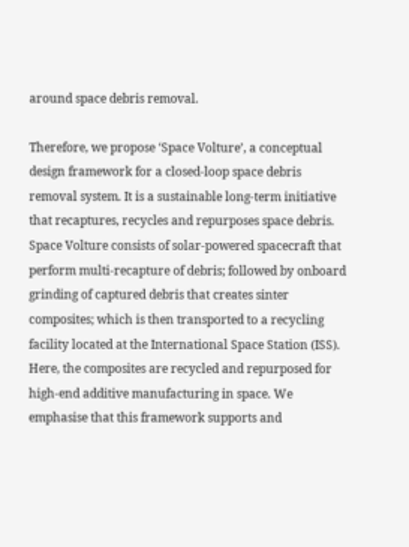around space debris removal.

Therefore, we propose ‘Space Volture’, a conceptual design framework for a closed-loop space debris removal system. It is a sustainable long-term initiative that recaptures, recycles and repurposes space debris. Space Volture consists of solar-powered spacecraft that perform multi-recapture of debris; followed by onboard grinding of captured debris that creates sinter composites; which is then transported to a recycling facility located at the International Space Station (ISS). Here, the composites are recycled and repurposed for high-end additive manufacturing in space. We emphasise that this framework supports and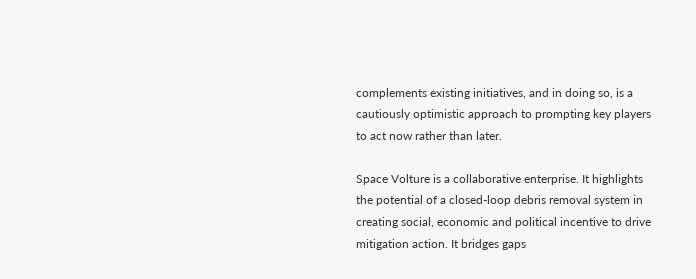complements existing initiatives, and in doing so, is a cautiously optimistic approach to prompting key players to act now rather than later.

Space Volture is a collaborative enterprise. It highlights the potential of a closed-loop debris removal system in creating social, economic and political incentive to drive mitigation action. It bridges gaps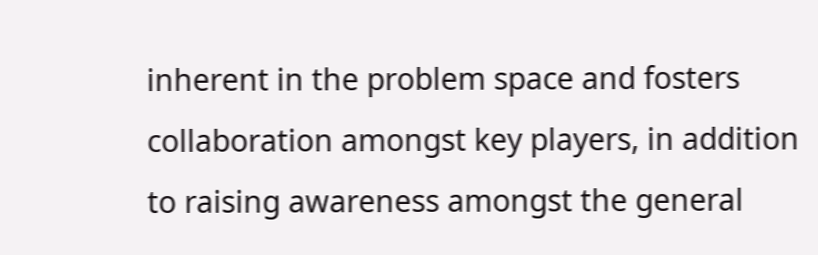inherent in the problem space and fosters collaboration amongst key players, in addition to raising awareness amongst the general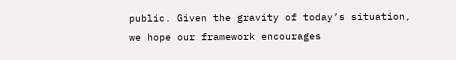public. Given the gravity of today’s situation, we hope our framework encourages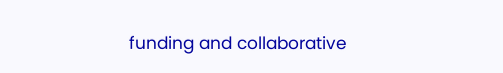funding and collaborative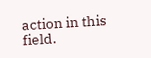action in this field.